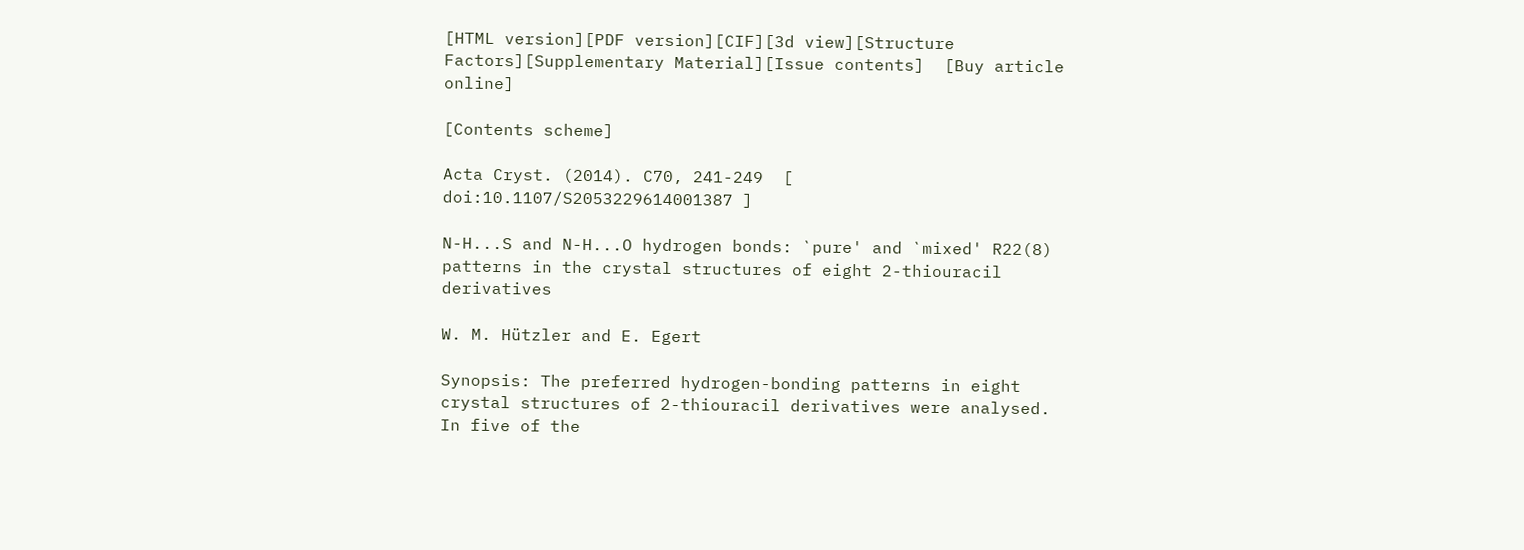[HTML version][PDF version][CIF][3d view][Structure Factors][Supplementary Material][Issue contents]  [Buy article online]

[Contents scheme]

Acta Cryst. (2014). C70, 241-249  [ doi:10.1107/S2053229614001387 ]

N-H...S and N-H...O hydrogen bonds: `pure' and `mixed' R22(8) patterns in the crystal structures of eight 2-thiouracil derivatives

W. M. Hützler and E. Egert

Synopsis: The preferred hydrogen-bonding patterns in eight crystal structures of 2-thiouracil derivatives were analysed. In five of the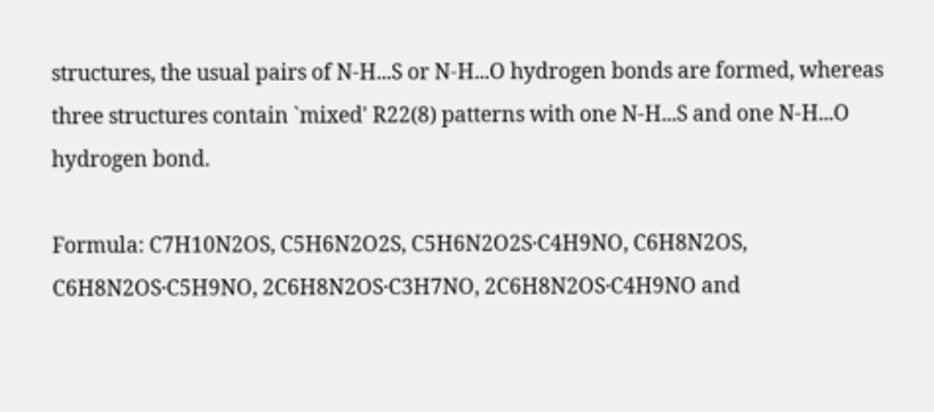structures, the usual pairs of N-H...S or N-H...O hydrogen bonds are formed, whereas three structures contain `mixed' R22(8) patterns with one N-H...S and one N-H...O hydrogen bond.

Formula: C7H10N2OS, C5H6N2O2S, C5H6N2O2S·C4H9NO, C6H8N2OS, C6H8N2OS·C5H9NO, 2C6H8N2OS·C3H7NO, 2C6H8N2OS·C4H9NO and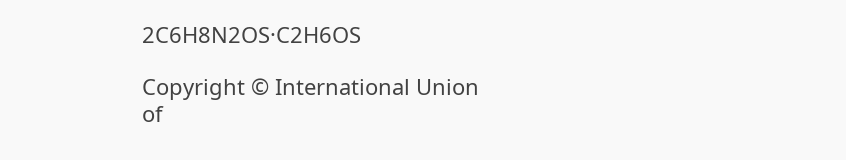2C6H8N2OS·C2H6OS

Copyright © International Union of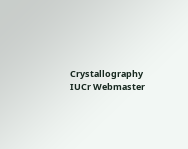Crystallography
IUCr Webmaster